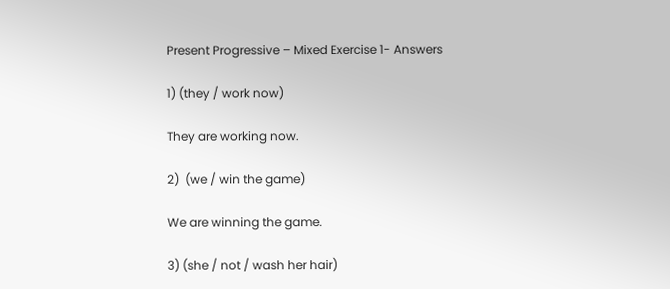Present Progressive – Mixed Exercise 1- Answers

1) (they / work now)

They are working now.

2)  (we / win the game)

We are winning the game.

3) (she / not / wash her hair)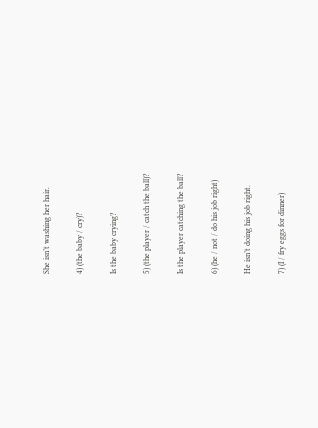She isn’t washing her hair.

4) (the baby / cry)?

Is the baby crying?

5) (the player / catch the ball)?

Is the player catching the ball?

6) (he / not / do his job right)

He isn’t doing his job right.

7) (I / fry eggs for dinner)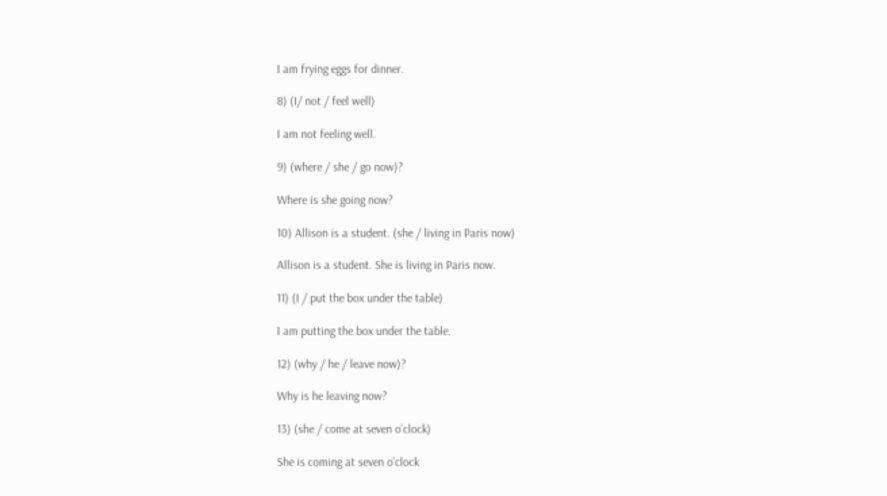I am frying eggs for dinner.

8) (I/ not / feel well)

I am not feeling well.

9) (where / she / go now)?

Where is she going now?

10) Allison is a student. (she / living in Paris now)

Allison is a student. She is living in Paris now.

11) (I / put the box under the table)

I am putting the box under the table.

12) (why / he / leave now)?

Why is he leaving now?

13) (she / come at seven o’clock)

She is coming at seven o’clock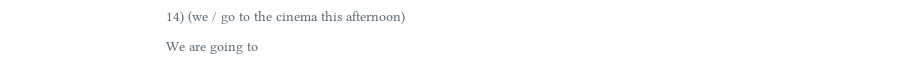14) (we / go to the cinema this afternoon)

We are going to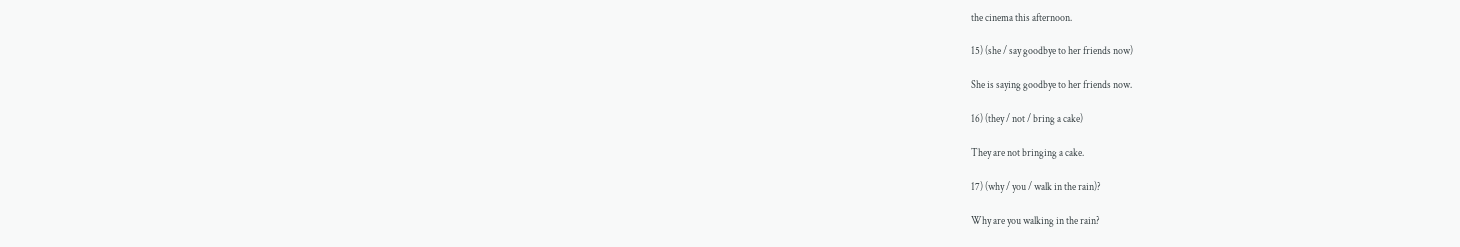the cinema this afternoon.

15) (she / say goodbye to her friends now)

She is saying goodbye to her friends now.

16) (they / not / bring a cake)

They are not bringing a cake.

17) (why / you / walk in the rain)?

Why are you walking in the rain?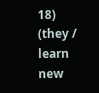18) (they / learn new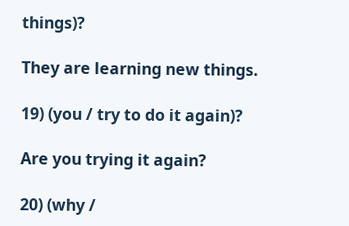things)?

They are learning new things.

19) (you / try to do it again)?

Are you trying it again?

20) (why /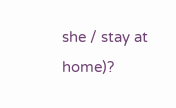she / stay at home)?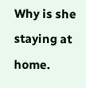Why is she staying at home.